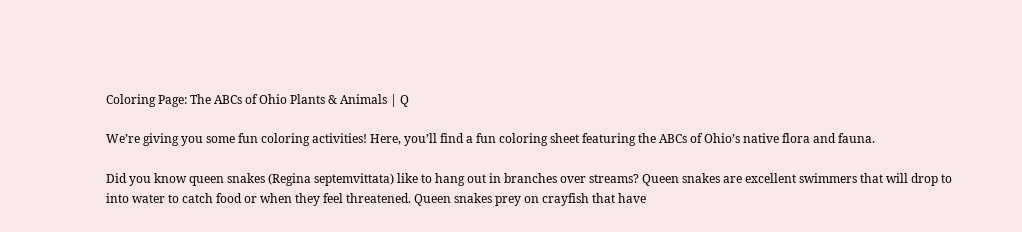Coloring Page: The ABCs of Ohio Plants & Animals | Q

We’re giving you some fun coloring activities! Here, you’ll find a fun coloring sheet featuring the ABCs of Ohio’s native flora and fauna.

Did you know queen snakes (Regina septemvittata) like to hang out in branches over streams? Queen snakes are excellent swimmers that will drop to into water to catch food or when they feel threatened. Queen snakes prey on crayfish that have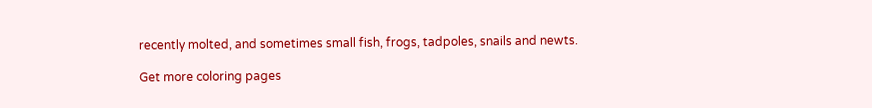recently molted, and sometimes small fish, frogs, tadpoles, snails and newts.

Get more coloring pages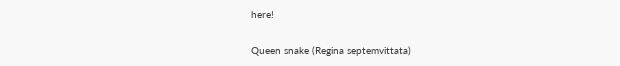here!

Queen snake (Regina septemvittata)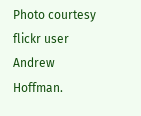Photo courtesy flickr user Andrew Hoffman.